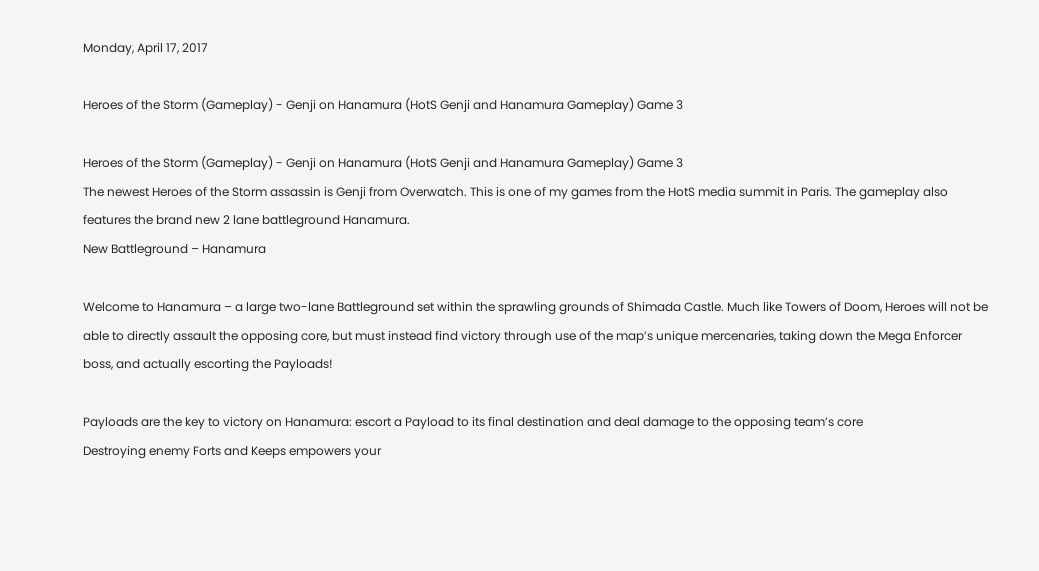Monday, April 17, 2017

Heroes of the Storm (Gameplay) - Genji on Hanamura (HotS Genji and Hanamura Gameplay) Game 3

Heroes of the Storm (Gameplay) - Genji on Hanamura (HotS Genji and Hanamura Gameplay) Game 3
The newest Heroes of the Storm assassin is Genji from Overwatch. This is one of my games from the HotS media summit in Paris. The gameplay also features the brand new 2 lane battleground Hanamura.
New Battleground – Hanamura

Welcome to Hanamura – a large two-lane Battleground set within the sprawling grounds of Shimada Castle. Much like Towers of Doom, Heroes will not be able to directly assault the opposing core, but must instead find victory through use of the map’s unique mercenaries, taking down the Mega Enforcer boss, and actually escorting the Payloads!

Payloads are the key to victory on Hanamura: escort a Payload to its final destination and deal damage to the opposing team’s core
Destroying enemy Forts and Keeps empowers your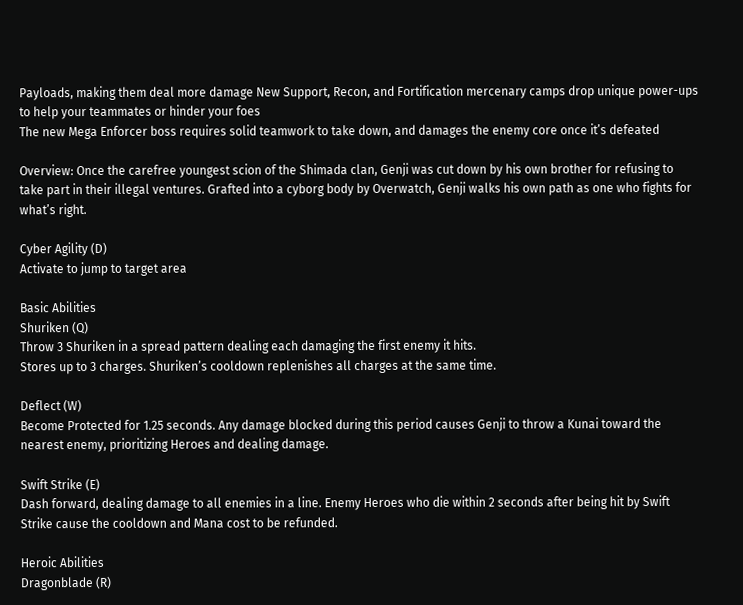Payloads, making them deal more damage New Support, Recon, and Fortification mercenary camps drop unique power-ups to help your teammates or hinder your foes
The new Mega Enforcer boss requires solid teamwork to take down, and damages the enemy core once it’s defeated

Overview: Once the carefree youngest scion of the Shimada clan, Genji was cut down by his own brother for refusing to take part in their illegal ventures. Grafted into a cyborg body by Overwatch, Genji walks his own path as one who fights for what’s right.

Cyber Agility (D)
Activate to jump to target area

Basic Abilities
Shuriken (Q)
Throw 3 Shuriken in a spread pattern dealing each damaging the first enemy it hits.
Stores up to 3 charges. Shuriken’s cooldown replenishes all charges at the same time.

Deflect (W)
Become Protected for 1.25 seconds. Any damage blocked during this period causes Genji to throw a Kunai toward the nearest enemy, prioritizing Heroes and dealing damage.

Swift Strike (E)
Dash forward, dealing damage to all enemies in a line. Enemy Heroes who die within 2 seconds after being hit by Swift Strike cause the cooldown and Mana cost to be refunded.

Heroic Abilities
Dragonblade (R)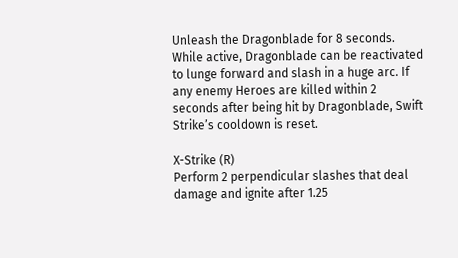Unleash the Dragonblade for 8 seconds. While active, Dragonblade can be reactivated to lunge forward and slash in a huge arc. If any enemy Heroes are killed within 2 seconds after being hit by Dragonblade, Swift Strike’s cooldown is reset.

X-Strike (R)
Perform 2 perpendicular slashes that deal damage and ignite after 1.25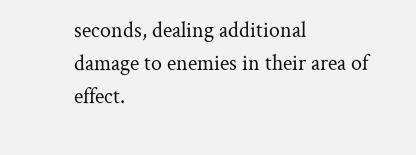seconds, dealing additional damage to enemies in their area of effect.